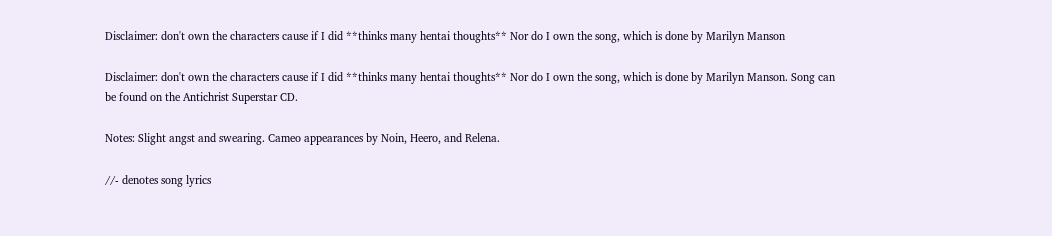Disclaimer: don't own the characters cause if I did **thinks many hentai thoughts** Nor do I own the song, which is done by Marilyn Manson

Disclaimer: don't own the characters cause if I did **thinks many hentai thoughts** Nor do I own the song, which is done by Marilyn Manson. Song can be found on the Antichrist Superstar CD.

Notes: Slight angst and swearing. Cameo appearances by Noin, Heero, and Relena.

//- denotes song lyrics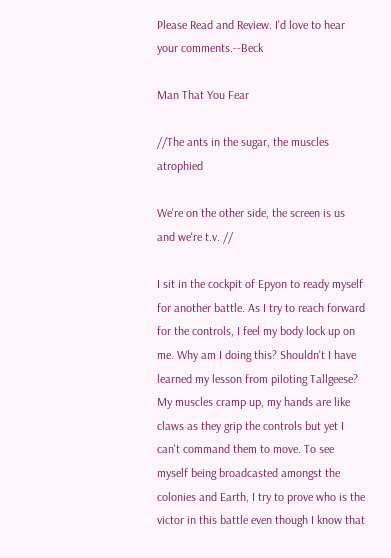Please Read and Review. I'd love to hear your comments.--Beck

Man That You Fear

//The ants in the sugar, the muscles atrophied

We're on the other side, the screen is us and we're t.v. //

I sit in the cockpit of Epyon to ready myself for another battle. As I try to reach forward for the controls, I feel my body lock up on me. Why am I doing this? Shouldn't I have learned my lesson from piloting Tallgeese? My muscles cramp up, my hands are like claws as they grip the controls but yet I can't command them to move. To see myself being broadcasted amongst the colonies and Earth, I try to prove who is the victor in this battle even though I know that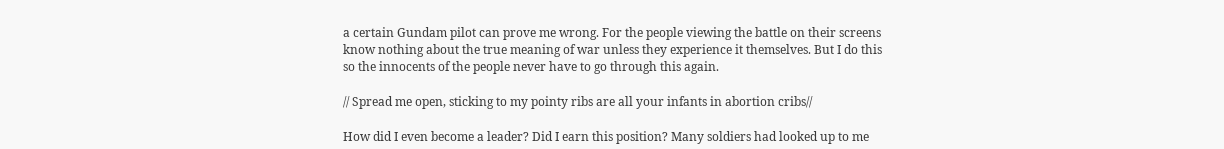a certain Gundam pilot can prove me wrong. For the people viewing the battle on their screens know nothing about the true meaning of war unless they experience it themselves. But I do this so the innocents of the people never have to go through this again.

// Spread me open, sticking to my pointy ribs are all your infants in abortion cribs//

How did I even become a leader? Did I earn this position? Many soldiers had looked up to me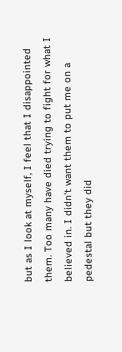but as I look at myself, I feel that I disappointed them. Too many have died trying to fight for what I believed in. I didn't want them to put me on a pedestal but they did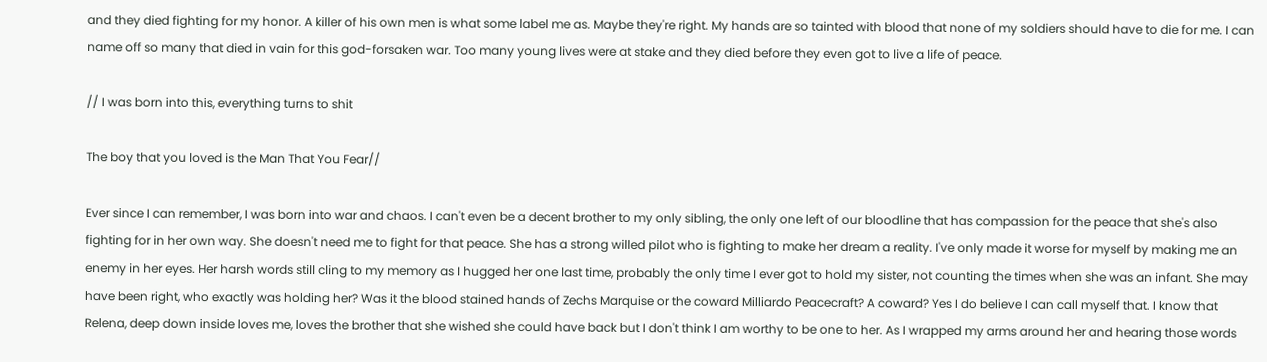and they died fighting for my honor. A killer of his own men is what some label me as. Maybe they're right. My hands are so tainted with blood that none of my soldiers should have to die for me. I can name off so many that died in vain for this god-forsaken war. Too many young lives were at stake and they died before they even got to live a life of peace.

// I was born into this, everything turns to shit

The boy that you loved is the Man That You Fear//

Ever since I can remember, I was born into war and chaos. I can't even be a decent brother to my only sibling, the only one left of our bloodline that has compassion for the peace that she's also fighting for in her own way. She doesn't need me to fight for that peace. She has a strong willed pilot who is fighting to make her dream a reality. I've only made it worse for myself by making me an enemy in her eyes. Her harsh words still cling to my memory as I hugged her one last time, probably the only time I ever got to hold my sister, not counting the times when she was an infant. She may have been right, who exactly was holding her? Was it the blood stained hands of Zechs Marquise or the coward Milliardo Peacecraft? A coward? Yes I do believe I can call myself that. I know that Relena, deep down inside loves me, loves the brother that she wished she could have back but I don't think I am worthy to be one to her. As I wrapped my arms around her and hearing those words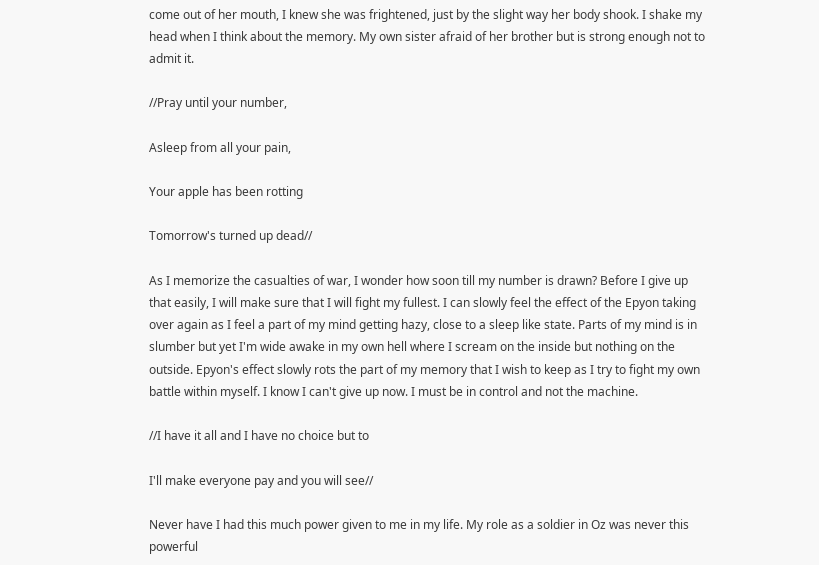come out of her mouth, I knew she was frightened, just by the slight way her body shook. I shake my head when I think about the memory. My own sister afraid of her brother but is strong enough not to admit it.

//Pray until your number,

Asleep from all your pain,

Your apple has been rotting

Tomorrow's turned up dead//

As I memorize the casualties of war, I wonder how soon till my number is drawn? Before I give up that easily, I will make sure that I will fight my fullest. I can slowly feel the effect of the Epyon taking over again as I feel a part of my mind getting hazy, close to a sleep like state. Parts of my mind is in slumber but yet I'm wide awake in my own hell where I scream on the inside but nothing on the outside. Epyon's effect slowly rots the part of my memory that I wish to keep as I try to fight my own battle within myself. I know I can't give up now. I must be in control and not the machine.

//I have it all and I have no choice but to

I'll make everyone pay and you will see//

Never have I had this much power given to me in my life. My role as a soldier in Oz was never this powerful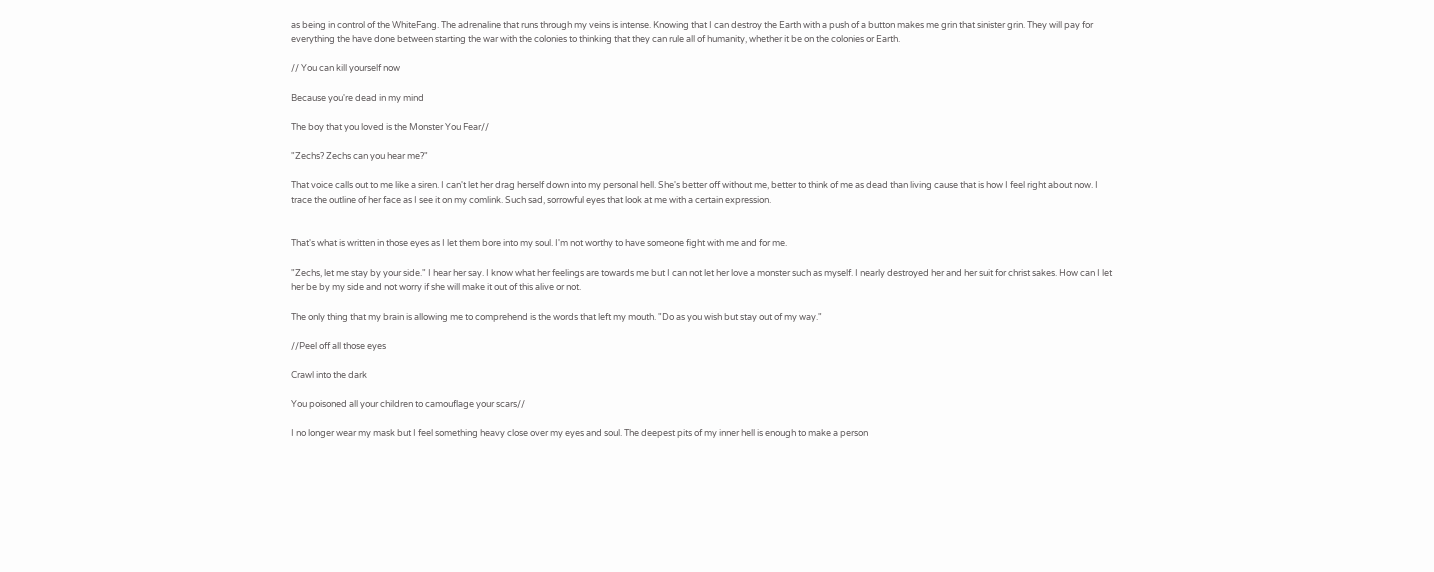as being in control of the WhiteFang. The adrenaline that runs through my veins is intense. Knowing that I can destroy the Earth with a push of a button makes me grin that sinister grin. They will pay for everything the have done between starting the war with the colonies to thinking that they can rule all of humanity, whether it be on the colonies or Earth.

// You can kill yourself now

Because you're dead in my mind

The boy that you loved is the Monster You Fear//

"Zechs? Zechs can you hear me?"

That voice calls out to me like a siren. I can't let her drag herself down into my personal hell. She's better off without me, better to think of me as dead than living cause that is how I feel right about now. I trace the outline of her face as I see it on my comlink. Such sad, sorrowful eyes that look at me with a certain expression.


That's what is written in those eyes as I let them bore into my soul. I'm not worthy to have someone fight with me and for me.

"Zechs, let me stay by your side." I hear her say. I know what her feelings are towards me but I can not let her love a monster such as myself. I nearly destroyed her and her suit for christ sakes. How can I let her be by my side and not worry if she will make it out of this alive or not.

The only thing that my brain is allowing me to comprehend is the words that left my mouth. "Do as you wish but stay out of my way."

//Peel off all those eyes

Crawl into the dark

You poisoned all your children to camouflage your scars//

I no longer wear my mask but I feel something heavy close over my eyes and soul. The deepest pits of my inner hell is enough to make a person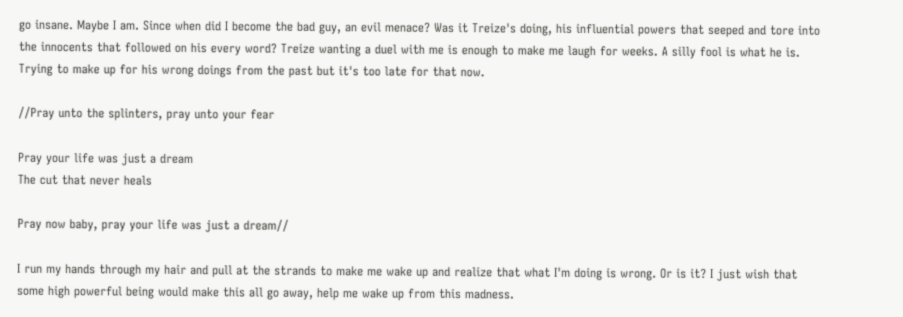go insane. Maybe I am. Since when did I become the bad guy, an evil menace? Was it Treize's doing, his influential powers that seeped and tore into the innocents that followed on his every word? Treize wanting a duel with me is enough to make me laugh for weeks. A silly fool is what he is. Trying to make up for his wrong doings from the past but it's too late for that now.

//Pray unto the splinters, pray unto your fear

Pray your life was just a dream
The cut that never heals

Pray now baby, pray your life was just a dream//

I run my hands through my hair and pull at the strands to make me wake up and realize that what I'm doing is wrong. Or is it? I just wish that some high powerful being would make this all go away, help me wake up from this madness.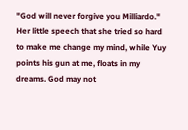"God will never forgive you Milliardo." Her little speech that she tried so hard to make me change my mind, while Yuy points his gun at me, floats in my dreams. God may not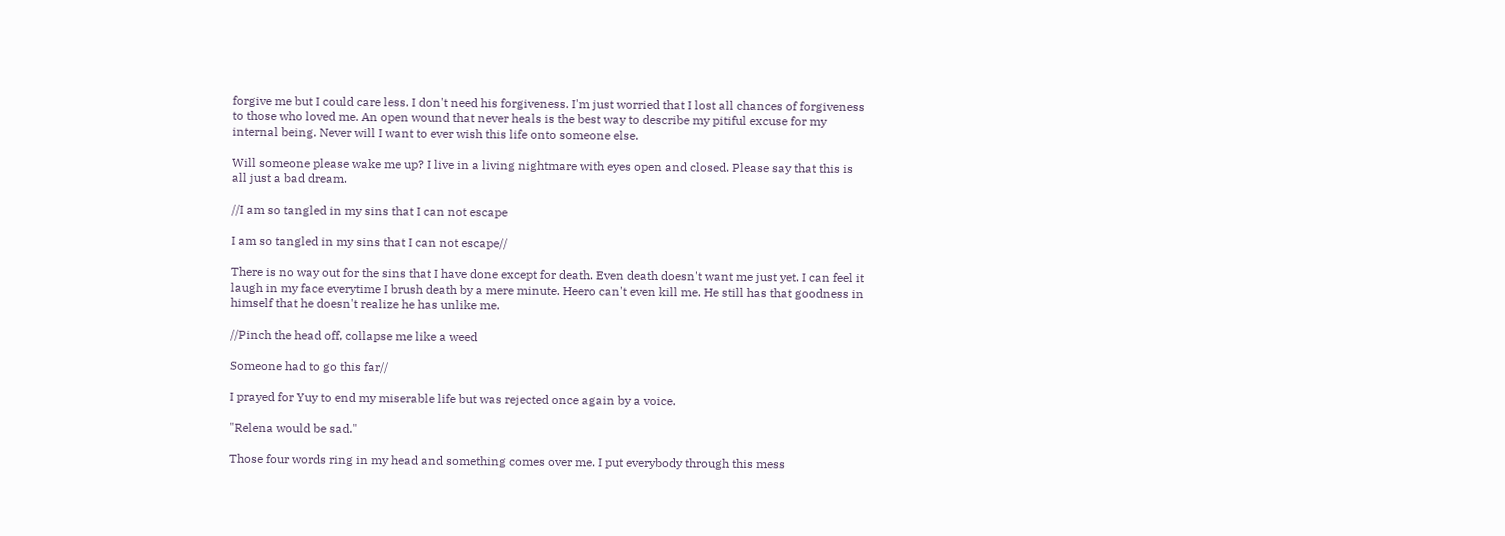forgive me but I could care less. I don't need his forgiveness. I'm just worried that I lost all chances of forgiveness to those who loved me. An open wound that never heals is the best way to describe my pitiful excuse for my internal being. Never will I want to ever wish this life onto someone else.

Will someone please wake me up? I live in a living nightmare with eyes open and closed. Please say that this is all just a bad dream.

//I am so tangled in my sins that I can not escape

I am so tangled in my sins that I can not escape//

There is no way out for the sins that I have done except for death. Even death doesn't want me just yet. I can feel it laugh in my face everytime I brush death by a mere minute. Heero can't even kill me. He still has that goodness in himself that he doesn't realize he has unlike me.

//Pinch the head off, collapse me like a weed

Someone had to go this far//

I prayed for Yuy to end my miserable life but was rejected once again by a voice.

"Relena would be sad."

Those four words ring in my head and something comes over me. I put everybody through this mess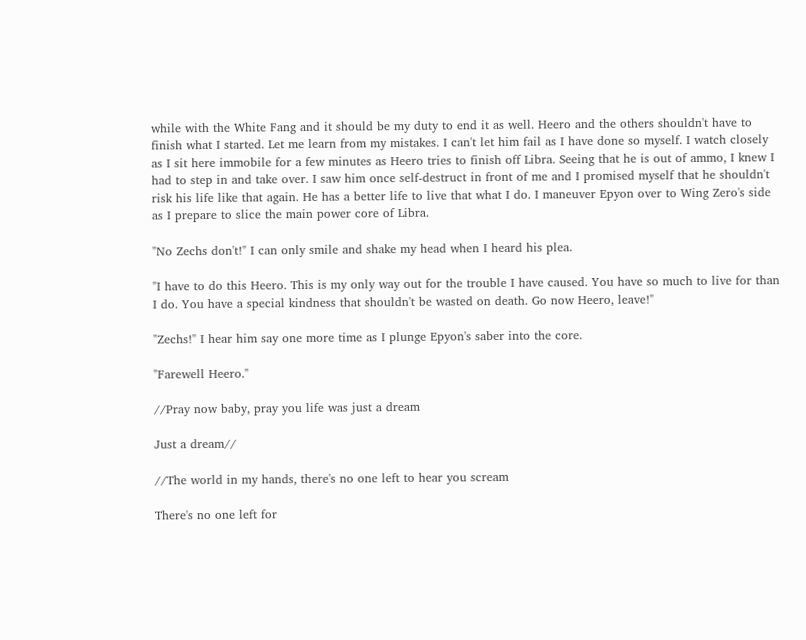while with the White Fang and it should be my duty to end it as well. Heero and the others shouldn't have to finish what I started. Let me learn from my mistakes. I can't let him fail as I have done so myself. I watch closely as I sit here immobile for a few minutes as Heero tries to finish off Libra. Seeing that he is out of ammo, I knew I had to step in and take over. I saw him once self-destruct in front of me and I promised myself that he shouldn't risk his life like that again. He has a better life to live that what I do. I maneuver Epyon over to Wing Zero's side as I prepare to slice the main power core of Libra.

"No Zechs don't!" I can only smile and shake my head when I heard his plea.

"I have to do this Heero. This is my only way out for the trouble I have caused. You have so much to live for than I do. You have a special kindness that shouldn't be wasted on death. Go now Heero, leave!"

"Zechs!" I hear him say one more time as I plunge Epyon's saber into the core.

"Farewell Heero."

//Pray now baby, pray you life was just a dream

Just a dream//

//The world in my hands, there's no one left to hear you scream

There's no one left for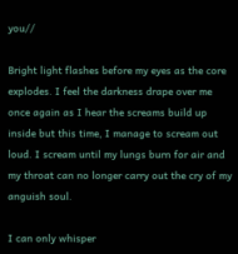you//

Bright light flashes before my eyes as the core explodes. I feel the darkness drape over me once again as I hear the screams build up inside but this time, I manage to scream out loud. I scream until my lungs burn for air and my throat can no longer carry out the cry of my anguish soul.

I can only whisper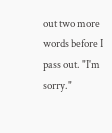out two more words before I pass out. "I'm sorry."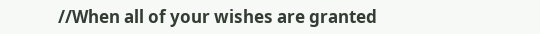//When all of your wishes are granted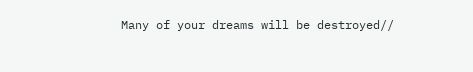Many of your dreams will be destroyed//